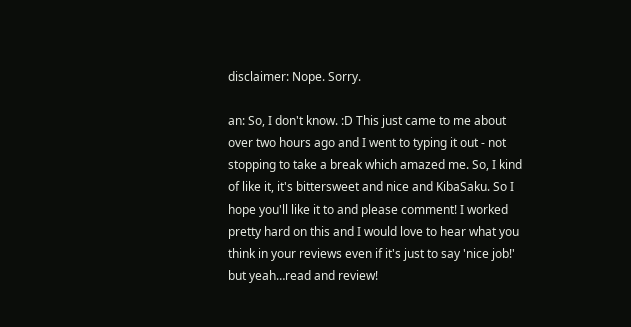disclaimer: Nope. Sorry.

an: So, I don't know. :D This just came to me about over two hours ago and I went to typing it out - not stopping to take a break which amazed me. So, I kind of like it, it's bittersweet and nice and KibaSaku. So I hope you'll like it to and please comment! I worked pretty hard on this and I would love to hear what you think in your reviews even if it's just to say 'nice job!' but yeah…read and review!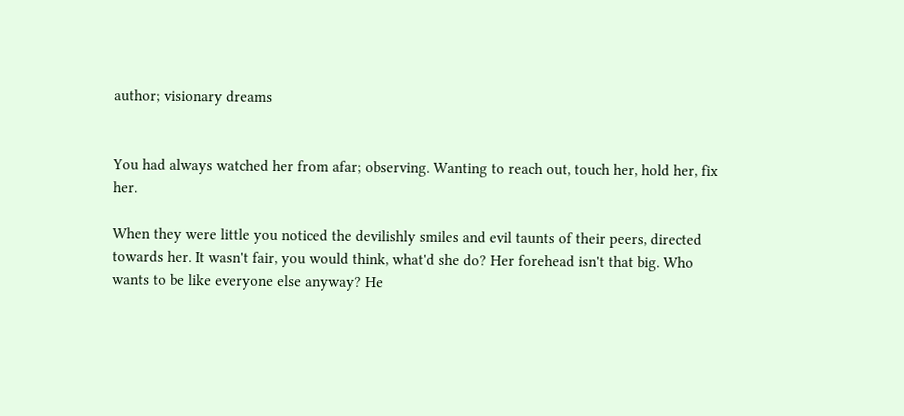author; visionary dreams


You had always watched her from afar; observing. Wanting to reach out, touch her, hold her, fix her.

When they were little you noticed the devilishly smiles and evil taunts of their peers, directed towards her. It wasn't fair, you would think, what'd she do? Her forehead isn't that big. Who wants to be like everyone else anyway? He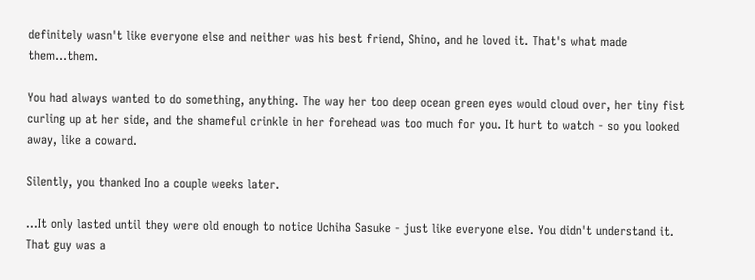definitely wasn't like everyone else and neither was his best friend, Shino, and he loved it. That's what made them…them.

You had always wanted to do something, anything. The way her too deep ocean green eyes would cloud over, her tiny fist curling up at her side, and the shameful crinkle in her forehead was too much for you. It hurt to watch - so you looked away, like a coward.

Silently, you thanked Ino a couple weeks later.

…It only lasted until they were old enough to notice Uchiha Sasuke - just like everyone else. You didn't understand it. That guy was a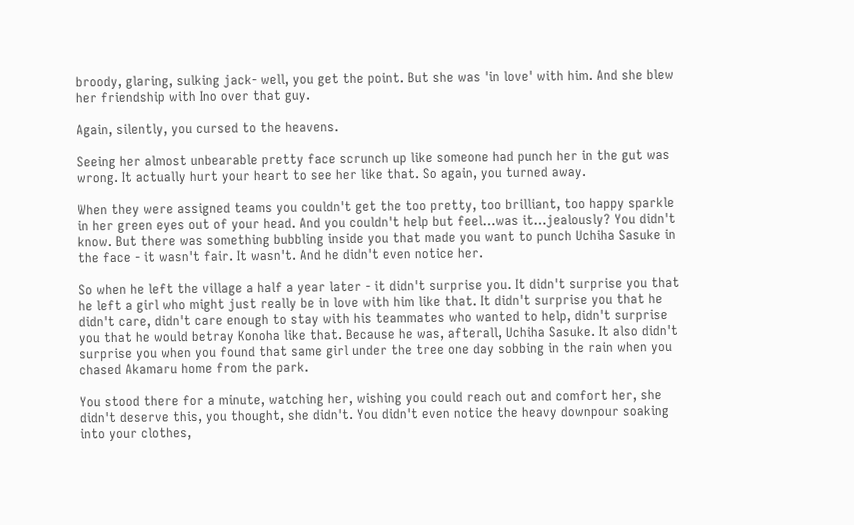broody, glaring, sulking jack- well, you get the point. But she was 'in love' with him. And she blew her friendship with Ino over that guy.

Again, silently, you cursed to the heavens.

Seeing her almost unbearable pretty face scrunch up like someone had punch her in the gut was wrong. It actually hurt your heart to see her like that. So again, you turned away.

When they were assigned teams you couldn't get the too pretty, too brilliant, too happy sparkle in her green eyes out of your head. And you couldn't help but feel…was it…jealously? You didn't know. But there was something bubbling inside you that made you want to punch Uchiha Sasuke in the face - it wasn't fair. It wasn't. And he didn't even notice her.

So when he left the village a half a year later - it didn't surprise you. It didn't surprise you that he left a girl who might just really be in love with him like that. It didn't surprise you that he didn't care, didn't care enough to stay with his teammates who wanted to help, didn't surprise you that he would betray Konoha like that. Because he was, afterall, Uchiha Sasuke. It also didn't surprise you when you found that same girl under the tree one day sobbing in the rain when you chased Akamaru home from the park.

You stood there for a minute, watching her, wishing you could reach out and comfort her, she didn't deserve this, you thought, she didn't. You didn't even notice the heavy downpour soaking into your clothes,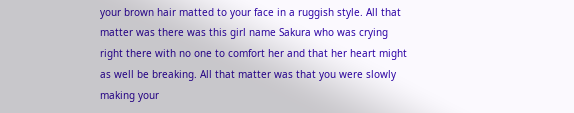your brown hair matted to your face in a ruggish style. All that matter was there was this girl name Sakura who was crying right there with no one to comfort her and that her heart might as well be breaking. All that matter was that you were slowly making your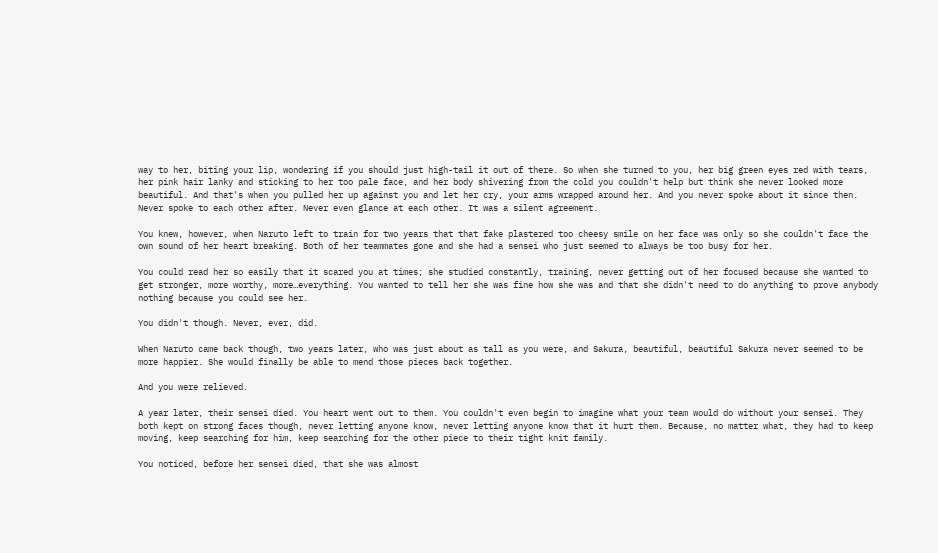way to her, biting your lip, wondering if you should just high-tail it out of there. So when she turned to you, her big green eyes red with tears, her pink hair lanky and sticking to her too pale face, and her body shivering from the cold you couldn't help but think she never looked more beautiful. And that's when you pulled her up against you and let her cry, your arms wrapped around her. And you never spoke about it since then. Never spoke to each other after. Never even glance at each other. It was a silent agreement.

You knew, however, when Naruto left to train for two years that that fake plastered too cheesy smile on her face was only so she couldn't face the own sound of her heart breaking. Both of her teammates gone and she had a sensei who just seemed to always be too busy for her.

You could read her so easily that it scared you at times; she studied constantly, training, never getting out of her focused because she wanted to get stronger, more worthy, more…everything. You wanted to tell her she was fine how she was and that she didn't need to do anything to prove anybody nothing because you could see her.

You didn't though. Never, ever, did.

When Naruto came back though, two years later, who was just about as tall as you were, and Sakura, beautiful, beautiful Sakura never seemed to be more happier. She would finally be able to mend those pieces back together.

And you were relieved.

A year later, their sensei died. You heart went out to them. You couldn't even begin to imagine what your team would do without your sensei. They both kept on strong faces though, never letting anyone know, never letting anyone know that it hurt them. Because, no matter what, they had to keep moving, keep searching for him, keep searching for the other piece to their tight knit family.

You noticed, before her sensei died, that she was almost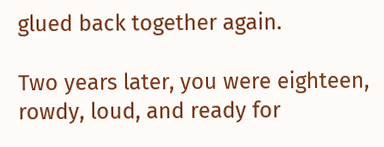glued back together again.

Two years later, you were eighteen, rowdy, loud, and ready for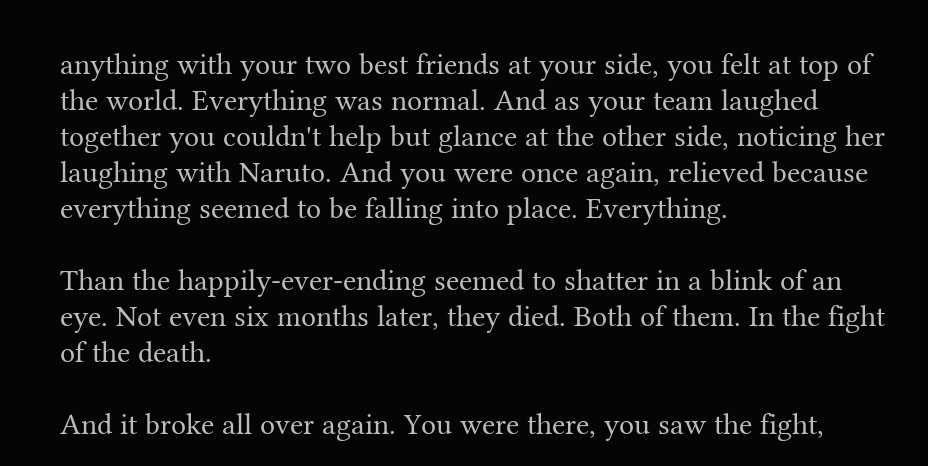anything with your two best friends at your side, you felt at top of the world. Everything was normal. And as your team laughed together you couldn't help but glance at the other side, noticing her laughing with Naruto. And you were once again, relieved because everything seemed to be falling into place. Everything.

Than the happily-ever-ending seemed to shatter in a blink of an eye. Not even six months later, they died. Both of them. In the fight of the death.

And it broke all over again. You were there, you saw the fight,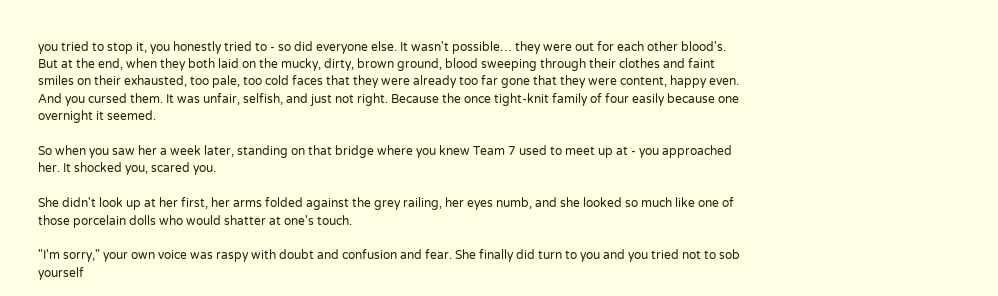you tried to stop it, you honestly tried to - so did everyone else. It wasn't possible… they were out for each other blood's. But at the end, when they both laid on the mucky, dirty, brown ground, blood sweeping through their clothes and faint smiles on their exhausted, too pale, too cold faces that they were already too far gone that they were content, happy even. And you cursed them. It was unfair, selfish, and just not right. Because the once tight-knit family of four easily because one overnight it seemed.

So when you saw her a week later, standing on that bridge where you knew Team 7 used to meet up at - you approached her. It shocked you, scared you.

She didn't look up at her first, her arms folded against the grey railing, her eyes numb, and she looked so much like one of those porcelain dolls who would shatter at one's touch.

"I'm sorry," your own voice was raspy with doubt and confusion and fear. She finally did turn to you and you tried not to sob yourself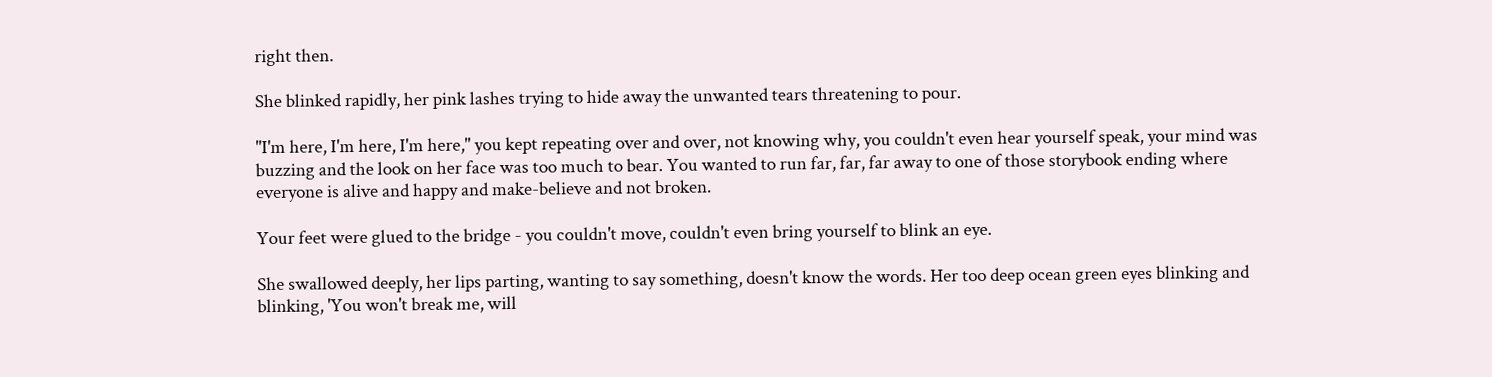right then.

She blinked rapidly, her pink lashes trying to hide away the unwanted tears threatening to pour.

"I'm here, I'm here, I'm here," you kept repeating over and over, not knowing why, you couldn't even hear yourself speak, your mind was buzzing and the look on her face was too much to bear. You wanted to run far, far, far away to one of those storybook ending where everyone is alive and happy and make-believe and not broken.

Your feet were glued to the bridge - you couldn't move, couldn't even bring yourself to blink an eye.

She swallowed deeply, her lips parting, wanting to say something, doesn't know the words. Her too deep ocean green eyes blinking and blinking, 'You won't break me, will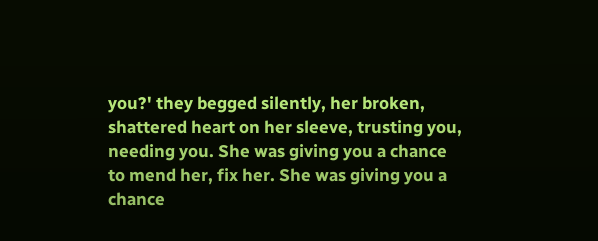you?' they begged silently, her broken, shattered heart on her sleeve, trusting you, needing you. She was giving you a chance to mend her, fix her. She was giving you a chance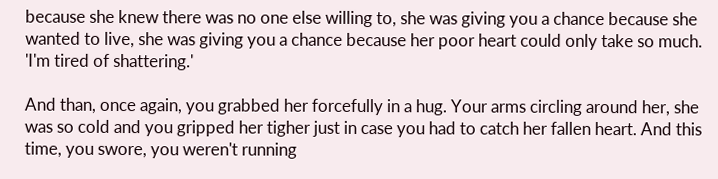because she knew there was no one else willing to, she was giving you a chance because she wanted to live, she was giving you a chance because her poor heart could only take so much. 'I'm tired of shattering.'

And than, once again, you grabbed her forcefully in a hug. Your arms circling around her, she was so cold and you gripped her tigher just in case you had to catch her fallen heart. And this time, you swore, you weren't running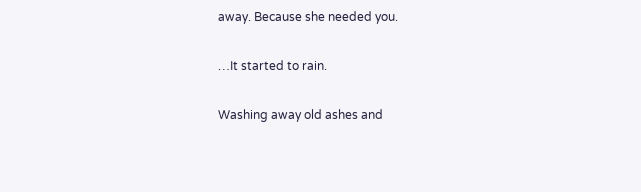away. Because she needed you.

…It started to rain.

Washing away old ashes and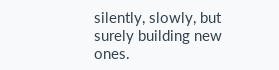silently, slowly, but surely building new ones.